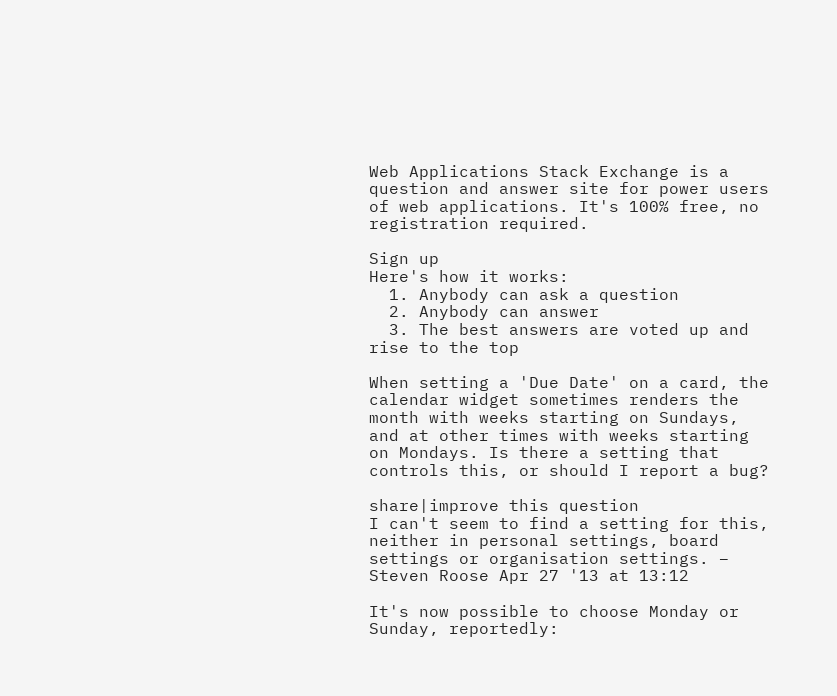Web Applications Stack Exchange is a question and answer site for power users of web applications. It's 100% free, no registration required.

Sign up
Here's how it works:
  1. Anybody can ask a question
  2. Anybody can answer
  3. The best answers are voted up and rise to the top

When setting a 'Due Date' on a card, the calendar widget sometimes renders the month with weeks starting on Sundays, and at other times with weeks starting on Mondays. Is there a setting that controls this, or should I report a bug?

share|improve this question
I can't seem to find a setting for this, neither in personal settings, board settings or organisation settings. – Steven Roose Apr 27 '13 at 13:12

It's now possible to choose Monday or Sunday, reportedly: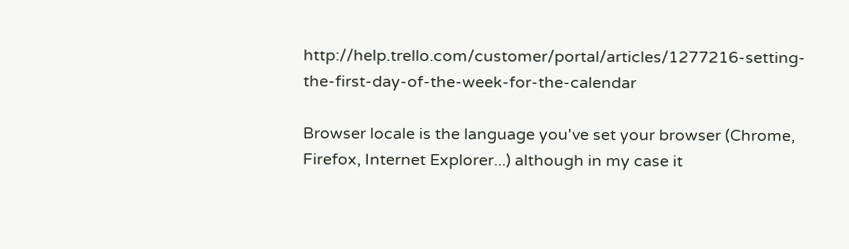http://help.trello.com/customer/portal/articles/1277216-setting-the-first-day-of-the-week-for-the-calendar

Browser locale is the language you've set your browser (Chrome, Firefox, Internet Explorer...) although in my case it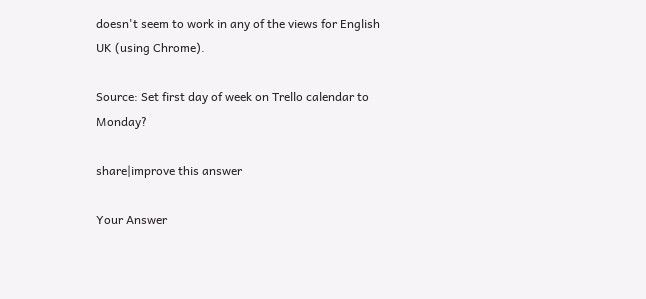doesn't seem to work in any of the views for English UK (using Chrome).

Source: Set first day of week on Trello calendar to Monday?

share|improve this answer

Your Answer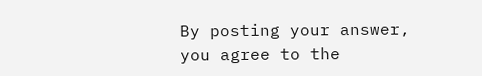By posting your answer, you agree to the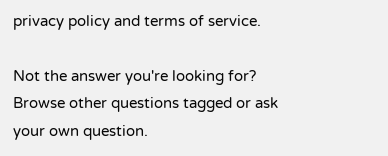privacy policy and terms of service.

Not the answer you're looking for? Browse other questions tagged or ask your own question.